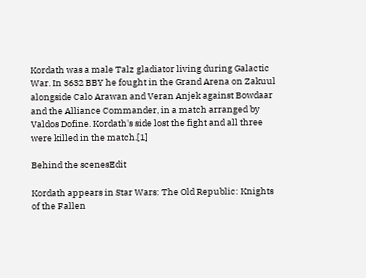Kordath was a male Talz gladiator living during Galactic War. In 3632 BBY he fought in the Grand Arena on Zakuul alongside Calo Arawan and Veran Anjek against Bowdaar and the Alliance Commander, in a match arranged by Valdos Dofine. Kordath's side lost the fight and all three were killed in the match.[1]

Behind the scenesEdit

Kordath appears in Star Wars: The Old Republic: Knights of the Fallen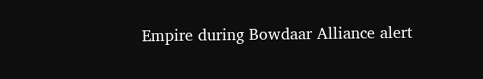Empire during Bowdaar Alliance alert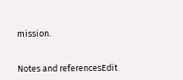mission.


Notes and referencesEdit